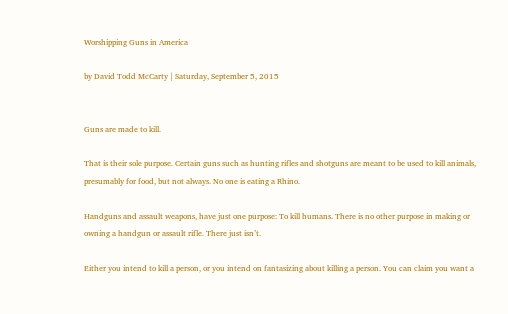Worshipping Guns in America

by David Todd McCarty | Saturday, September 5, 2015


Guns are made to kill.

That is their sole purpose. Certain guns such as hunting rifles and shotguns are meant to be used to kill animals, presumably for food, but not always. No one is eating a Rhino.

Handguns and assault weapons, have just one purpose: To kill humans. There is no other purpose in making or owning a handgun or assault rifle. There just isn’t.

Either you intend to kill a person, or you intend on fantasizing about killing a person. You can claim you want a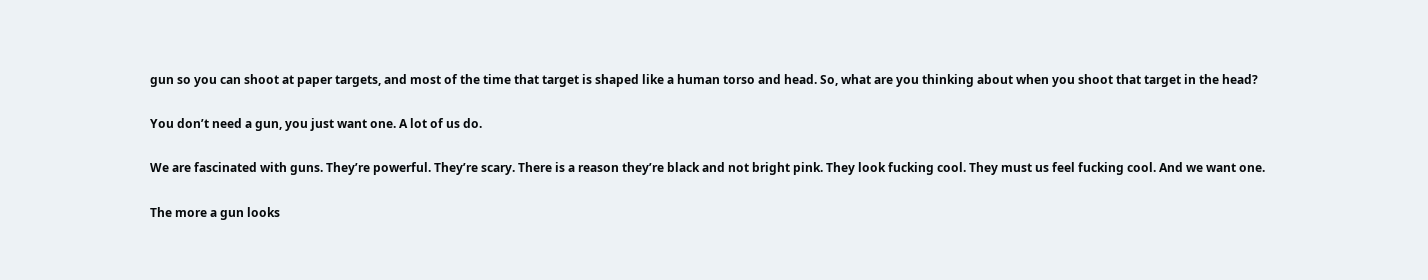gun so you can shoot at paper targets, and most of the time that target is shaped like a human torso and head. So, what are you thinking about when you shoot that target in the head?

You don’t need a gun, you just want one. A lot of us do.

We are fascinated with guns. They’re powerful. They’re scary. There is a reason they’re black and not bright pink. They look fucking cool. They must us feel fucking cool. And we want one.

The more a gun looks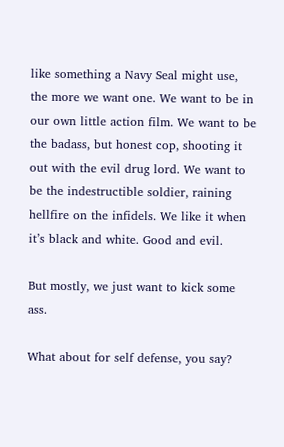like something a Navy Seal might use, the more we want one. We want to be in our own little action film. We want to be the badass, but honest cop, shooting it out with the evil drug lord. We want to be the indestructible soldier, raining hellfire on the infidels. We like it when it’s black and white. Good and evil.

But mostly, we just want to kick some ass.

What about for self defense, you say?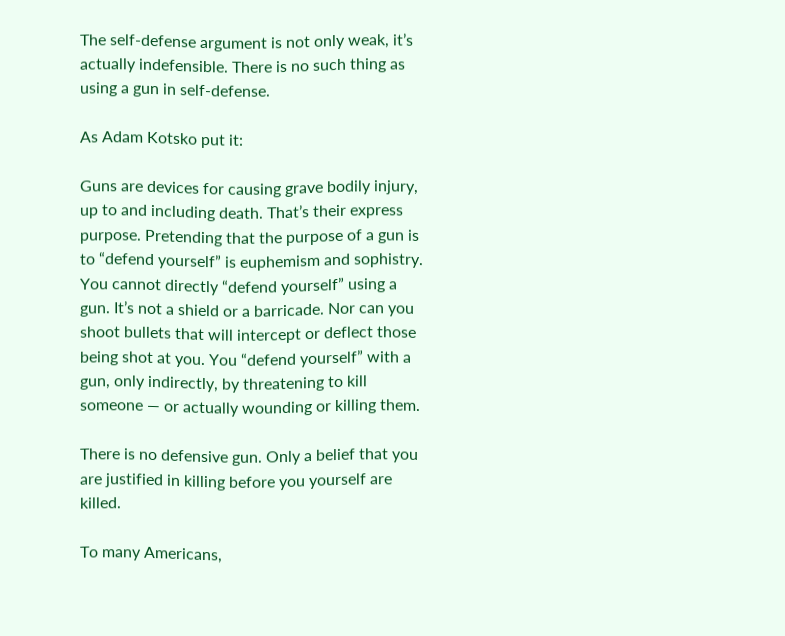The self-defense argument is not only weak, it’s actually indefensible. There is no such thing as using a gun in self-defense.

As Adam Kotsko put it:

Guns are devices for causing grave bodily injury, up to and including death. That’s their express purpose. Pretending that the purpose of a gun is to “defend yourself” is euphemism and sophistry. You cannot directly “defend yourself” using a gun. It’s not a shield or a barricade. Nor can you shoot bullets that will intercept or deflect those being shot at you. You “defend yourself” with a gun, only indirectly, by threatening to kill someone — or actually wounding or killing them.

There is no defensive gun. Only a belief that you are justified in killing before you yourself are killed.

To many Americans,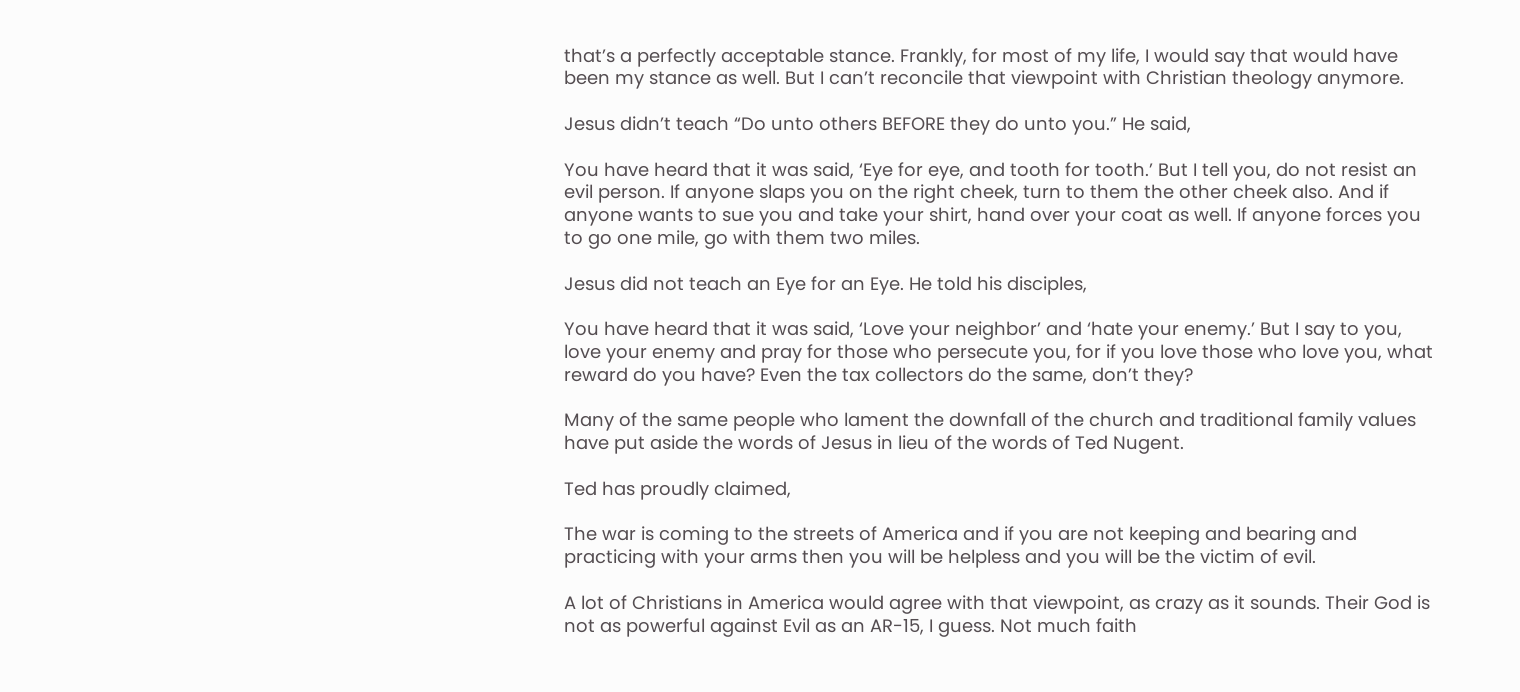that’s a perfectly acceptable stance. Frankly, for most of my life, I would say that would have been my stance as well. But I can’t reconcile that viewpoint with Christian theology anymore.

Jesus didn’t teach “Do unto others BEFORE they do unto you.” He said,

You have heard that it was said, ‘Eye for eye, and tooth for tooth.’ But I tell you, do not resist an evil person. If anyone slaps you on the right cheek, turn to them the other cheek also. And if anyone wants to sue you and take your shirt, hand over your coat as well. If anyone forces you to go one mile, go with them two miles.

Jesus did not teach an Eye for an Eye. He told his disciples,

You have heard that it was said, ‘Love your neighbor’ and ‘hate your enemy.’ But I say to you, love your enemy and pray for those who persecute you, for if you love those who love you, what reward do you have? Even the tax collectors do the same, don’t they?

Many of the same people who lament the downfall of the church and traditional family values have put aside the words of Jesus in lieu of the words of Ted Nugent.

Ted has proudly claimed,

The war is coming to the streets of America and if you are not keeping and bearing and practicing with your arms then you will be helpless and you will be the victim of evil.

A lot of Christians in America would agree with that viewpoint, as crazy as it sounds. Their God is not as powerful against Evil as an AR-15, I guess. Not much faith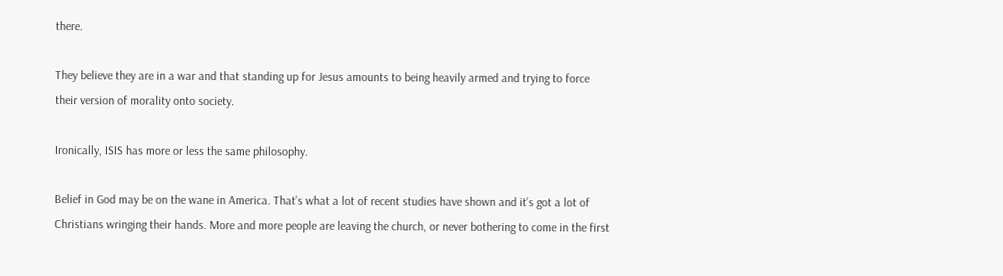there.

They believe they are in a war and that standing up for Jesus amounts to being heavily armed and trying to force their version of morality onto society.

Ironically, ISIS has more or less the same philosophy.

Belief in God may be on the wane in America. That’s what a lot of recent studies have shown and it’s got a lot of Christians wringing their hands. More and more people are leaving the church, or never bothering to come in the first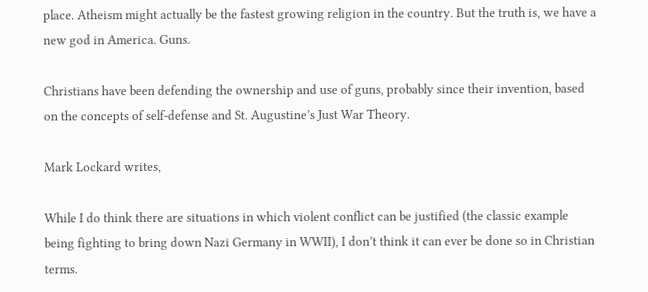place. Atheism might actually be the fastest growing religion in the country. But the truth is, we have a new god in America. Guns.

Christians have been defending the ownership and use of guns, probably since their invention, based on the concepts of self-defense and St. Augustine’s Just War Theory.

Mark Lockard writes,

While I do think there are situations in which violent conflict can be justified (the classic example being fighting to bring down Nazi Germany in WWII), I don’t think it can ever be done so in Christian terms.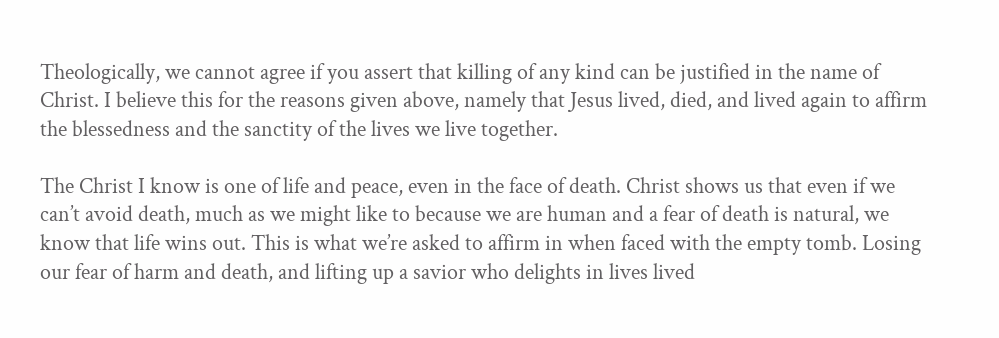Theologically, we cannot agree if you assert that killing of any kind can be justified in the name of Christ. I believe this for the reasons given above, namely that Jesus lived, died, and lived again to affirm the blessedness and the sanctity of the lives we live together.

The Christ I know is one of life and peace, even in the face of death. Christ shows us that even if we can’t avoid death, much as we might like to because we are human and a fear of death is natural, we know that life wins out. This is what we’re asked to affirm in when faced with the empty tomb. Losing our fear of harm and death, and lifting up a savior who delights in lives lived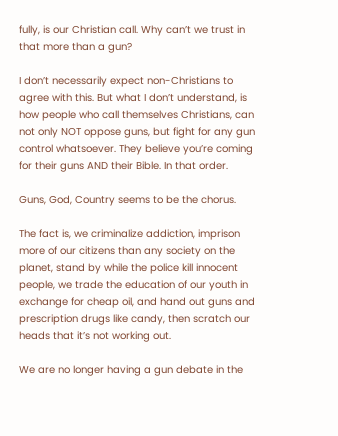fully, is our Christian call. Why can’t we trust in that more than a gun?

I don’t necessarily expect non-Christians to agree with this. But what I don’t understand, is how people who call themselves Christians, can not only NOT oppose guns, but fight for any gun control whatsoever. They believe you’re coming for their guns AND their Bible. In that order.

Guns, God, Country seems to be the chorus.

The fact is, we criminalize addiction, imprison more of our citizens than any society on the planet, stand by while the police kill innocent people, we trade the education of our youth in exchange for cheap oil, and hand out guns and prescription drugs like candy, then scratch our heads that it’s not working out.

We are no longer having a gun debate in the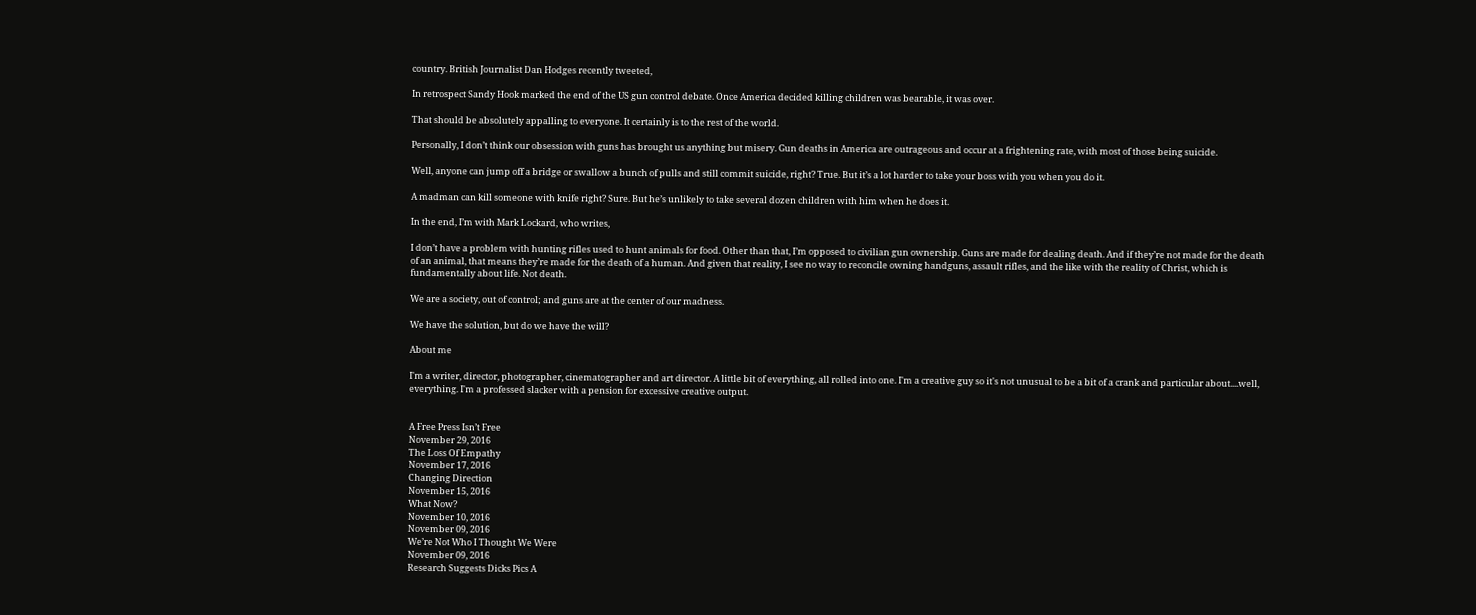country. British Journalist Dan Hodges recently tweeted,

In retrospect Sandy Hook marked the end of the US gun control debate. Once America decided killing children was bearable, it was over.

That should be absolutely appalling to everyone. It certainly is to the rest of the world.

Personally, I don’t think our obsession with guns has brought us anything but misery. Gun deaths in America are outrageous and occur at a frightening rate, with most of those being suicide.

Well, anyone can jump off a bridge or swallow a bunch of pulls and still commit suicide, right? True. But it’s a lot harder to take your boss with you when you do it.

A madman can kill someone with knife right? Sure. But he’s unlikely to take several dozen children with him when he does it.

In the end, I’m with Mark Lockard, who writes,

I don’t have a problem with hunting rifles used to hunt animals for food. Other than that, I’m opposed to civilian gun ownership. Guns are made for dealing death. And if they’re not made for the death of an animal, that means they’re made for the death of a human. And given that reality, I see no way to reconcile owning handguns, assault rifles, and the like with the reality of Christ, which is fundamentally about life. Not death.

We are a society, out of control; and guns are at the center of our madness.

We have the solution, but do we have the will?

About me

I'm a writer, director, photographer, cinematographer and art director. A little bit of everything, all rolled into one. I'm a creative guy so it's not unusual to be a bit of a crank and particular about....well, everything. I'm a professed slacker with a pension for excessive creative output.


A Free Press Isn’t Free
November 29, 2016
The Loss Of Empathy
November 17, 2016
Changing Direction
November 15, 2016
What Now?
November 10, 2016
November 09, 2016
We’re Not Who I Thought We Were
November 09, 2016
Research Suggests Dicks Pics A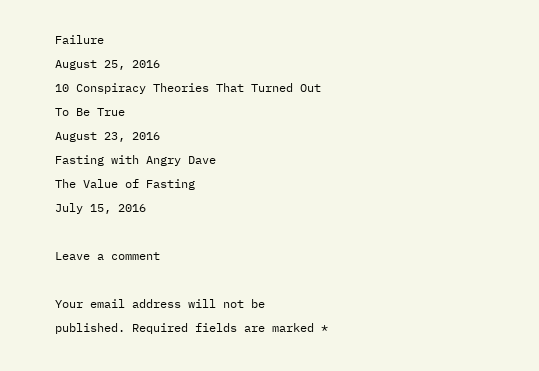Failure
August 25, 2016
10 Conspiracy Theories That Turned Out To Be True
August 23, 2016
Fasting with Angry Dave
The Value of Fasting
July 15, 2016

Leave a comment

Your email address will not be published. Required fields are marked *